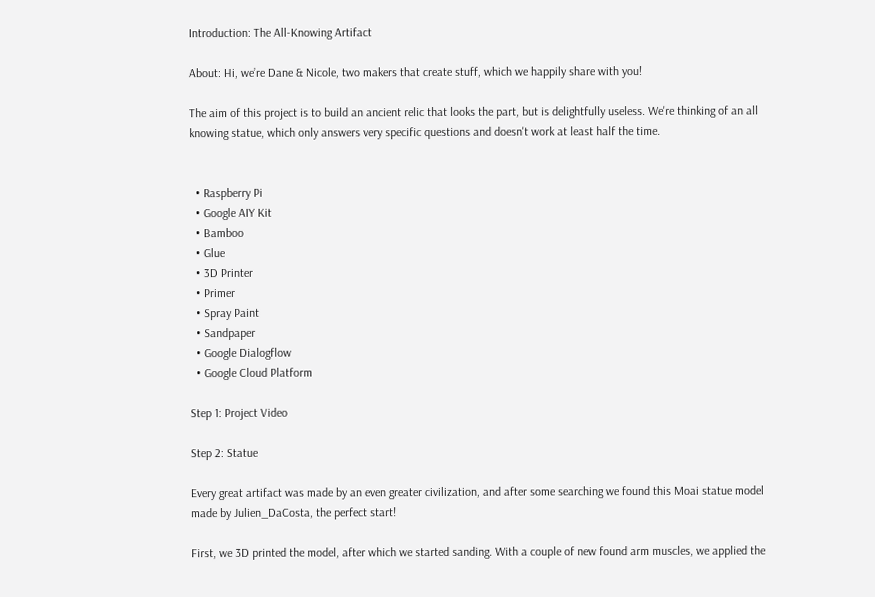Introduction: The All-Knowing Artifact

About: Hi, we’re Dane & Nicole, two makers that create stuff, which we happily share with you!

The aim of this project is to build an ancient relic that looks the part, but is delightfully useless. We're thinking of an all knowing statue, which only answers very specific questions and doesn't work at least half the time.


  • Raspberry Pi
  • Google AIY Kit
  • Bamboo
  • Glue
  • 3D Printer
  • Primer
  • Spray Paint
  • Sandpaper
  • Google Dialogflow
  • Google Cloud Platform

Step 1: Project Video

Step 2: Statue

Every great artifact was made by an even greater civilization, and after some searching we found this Moai statue model made by Julien_DaCosta, the perfect start!

First, we 3D printed the model, after which we started sanding. With a couple of new found arm muscles, we applied the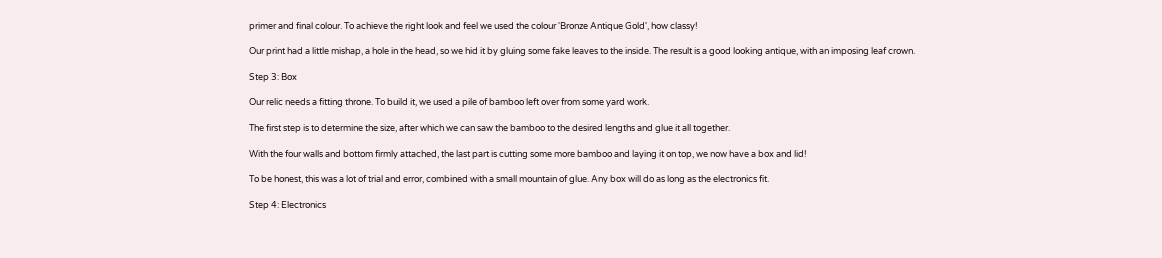primer and final colour. To achieve the right look and feel we used the colour 'Bronze Antique Gold', how classy!

Our print had a little mishap, a hole in the head, so we hid it by gluing some fake leaves to the inside. The result is a good looking antique, with an imposing leaf crown.

Step 3: Box

Our relic needs a fitting throne. To build it, we used a pile of bamboo left over from some yard work.

The first step is to determine the size, after which we can saw the bamboo to the desired lengths and glue it all together.

With the four walls and bottom firmly attached, the last part is cutting some more bamboo and laying it on top, we now have a box and lid!

To be honest, this was a lot of trial and error, combined with a small mountain of glue. Any box will do as long as the electronics fit.

Step 4: Electronics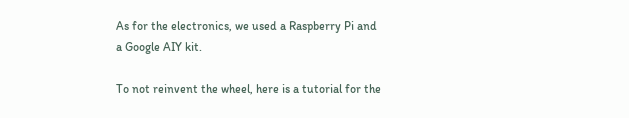As for the electronics, we used a Raspberry Pi and a Google AIY kit.

To not reinvent the wheel, here is a tutorial for the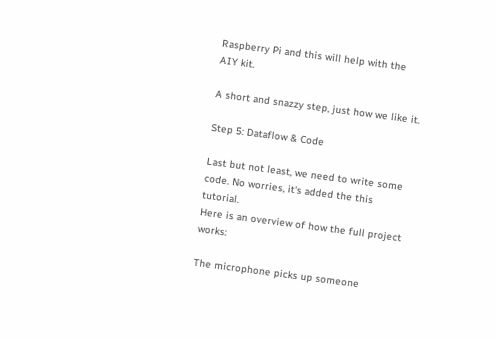Raspberry Pi and this will help with the AIY kit.

A short and snazzy step, just how we like it.

Step 5: Dataflow & Code

Last but not least, we need to write some code. No worries, it's added the this tutorial.
Here is an overview of how the full project works:

The microphone picks up someone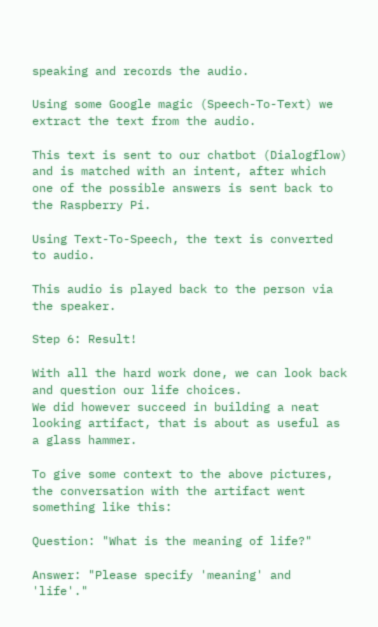speaking and records the audio.

Using some Google magic (Speech-To-Text) we extract the text from the audio.

This text is sent to our chatbot (Dialogflow) and is matched with an intent, after which one of the possible answers is sent back to the Raspberry Pi.

Using Text-To-Speech, the text is converted to audio.

This audio is played back to the person via the speaker.

Step 6: Result!

With all the hard work done, we can look back and question our life choices.
We did however succeed in building a neat looking artifact, that is about as useful as a glass hammer.

To give some context to the above pictures, the conversation with the artifact went something like this:

Question: "What is the meaning of life?"

Answer: "Please specify 'meaning' and 'life'."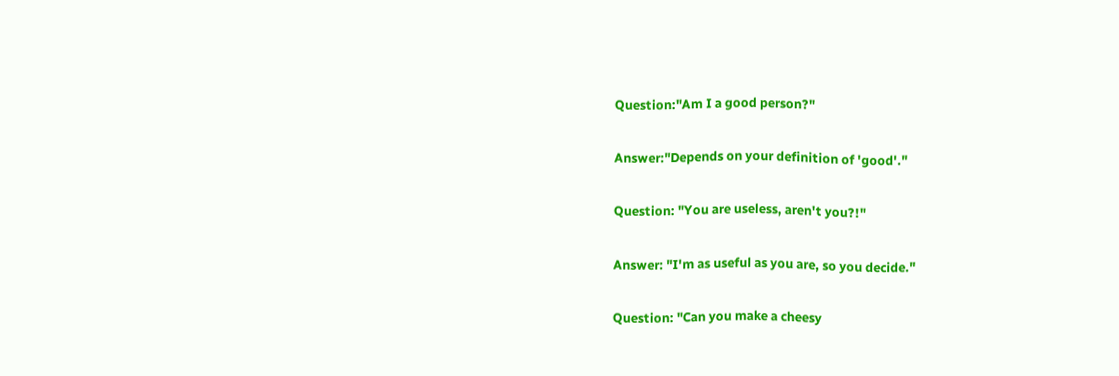Question:"Am I a good person?"

Answer:"Depends on your definition of 'good'."

Question: "You are useless, aren't you?!"

Answer: "I'm as useful as you are, so you decide."

Question: "Can you make a cheesy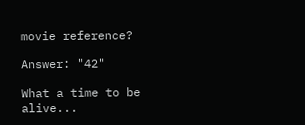movie reference?

Answer: "42"

What a time to be alive...